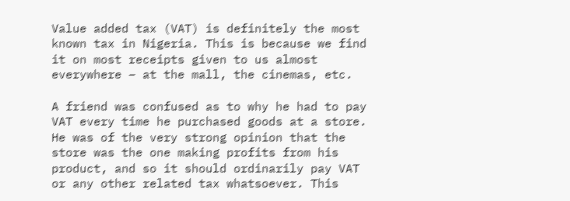Value added tax (VAT) is definitely the most known tax in Nigeria. This is because we find it on most receipts given to us almost everywhere – at the mall, the cinemas, etc.

A friend was confused as to why he had to pay VAT every time he purchased goods at a store. He was of the very strong opinion that the store was the one making profits from his product, and so it should ordinarily pay VAT or any other related tax whatsoever. This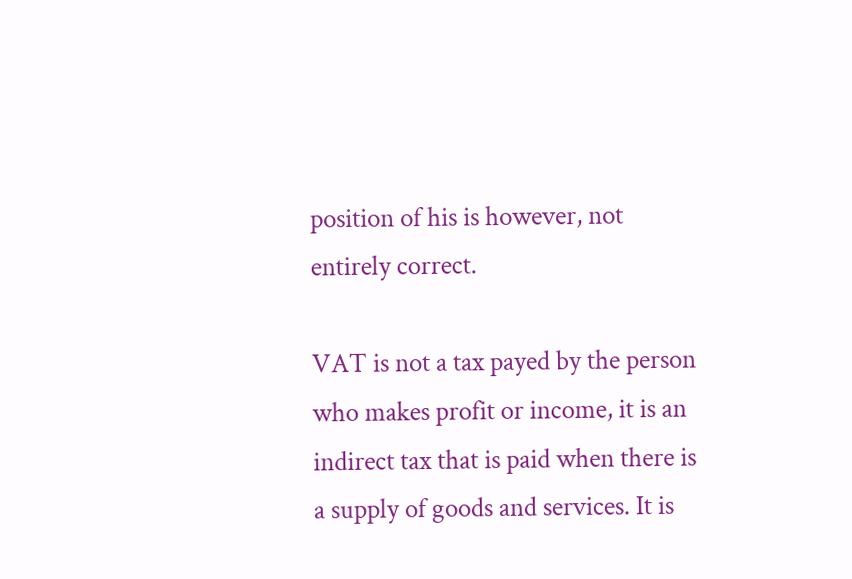position of his is however, not entirely correct.

VAT is not a tax payed by the person who makes profit or income, it is an indirect tax that is paid when there is a supply of goods and services. It is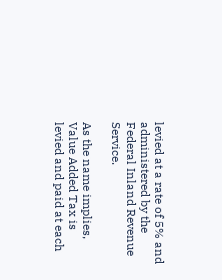levied at a rate of 5% and administered by the Federal Inland Revenue Service.

As the name implies, Value Added Tax is levied and paid at each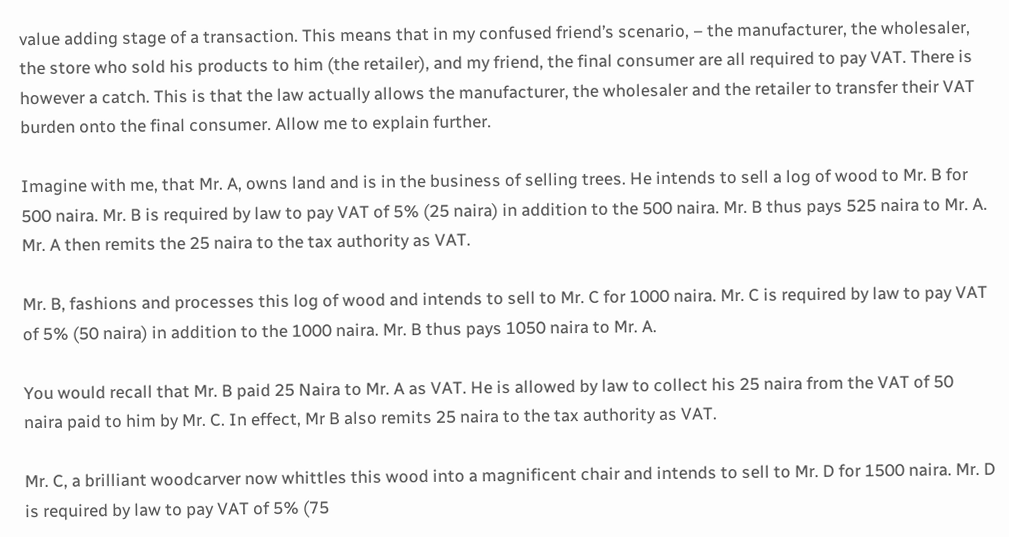value adding stage of a transaction. This means that in my confused friend’s scenario, – the manufacturer, the wholesaler, the store who sold his products to him (the retailer), and my friend, the final consumer are all required to pay VAT. There is however a catch. This is that the law actually allows the manufacturer, the wholesaler and the retailer to transfer their VAT burden onto the final consumer. Allow me to explain further.

Imagine with me, that Mr. A, owns land and is in the business of selling trees. He intends to sell a log of wood to Mr. B for 500 naira. Mr. B is required by law to pay VAT of 5% (25 naira) in addition to the 500 naira. Mr. B thus pays 525 naira to Mr. A. Mr. A then remits the 25 naira to the tax authority as VAT.

Mr. B, fashions and processes this log of wood and intends to sell to Mr. C for 1000 naira. Mr. C is required by law to pay VAT of 5% (50 naira) in addition to the 1000 naira. Mr. B thus pays 1050 naira to Mr. A.

You would recall that Mr. B paid 25 Naira to Mr. A as VAT. He is allowed by law to collect his 25 naira from the VAT of 50 naira paid to him by Mr. C. In effect, Mr B also remits 25 naira to the tax authority as VAT.

Mr. C, a brilliant woodcarver now whittles this wood into a magnificent chair and intends to sell to Mr. D for 1500 naira. Mr. D is required by law to pay VAT of 5% (75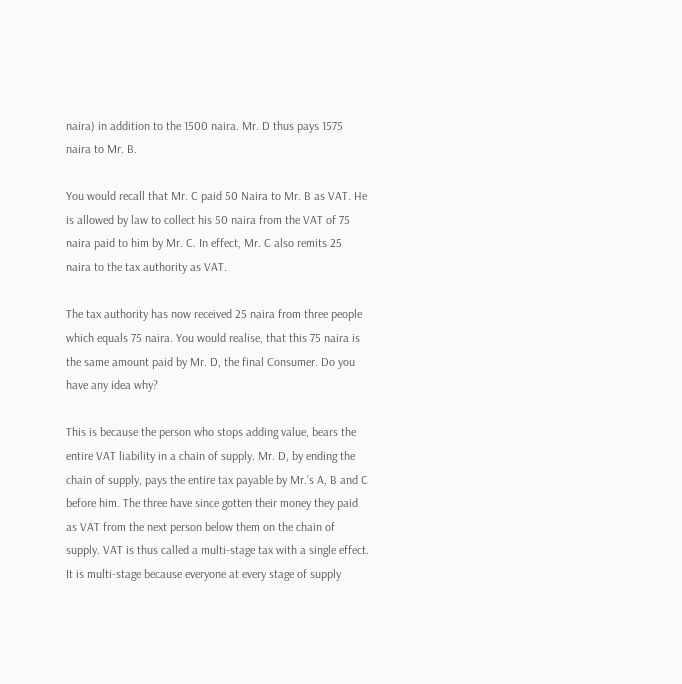naira) in addition to the 1500 naira. Mr. D thus pays 1575 naira to Mr. B.

You would recall that Mr. C paid 50 Naira to Mr. B as VAT. He is allowed by law to collect his 50 naira from the VAT of 75 naira paid to him by Mr. C. In effect, Mr. C also remits 25 naira to the tax authority as VAT.

The tax authority has now received 25 naira from three people which equals 75 naira. You would realise, that this 75 naira is the same amount paid by Mr. D, the final Consumer. Do you have any idea why?

This is because the person who stops adding value, bears the entire VAT liability in a chain of supply. Mr. D, by ending the chain of supply, pays the entire tax payable by Mr.’s A, B and C before him. The three have since gotten their money they paid as VAT from the next person below them on the chain of supply. VAT is thus called a multi-stage tax with a single effect. It is multi-stage because everyone at every stage of supply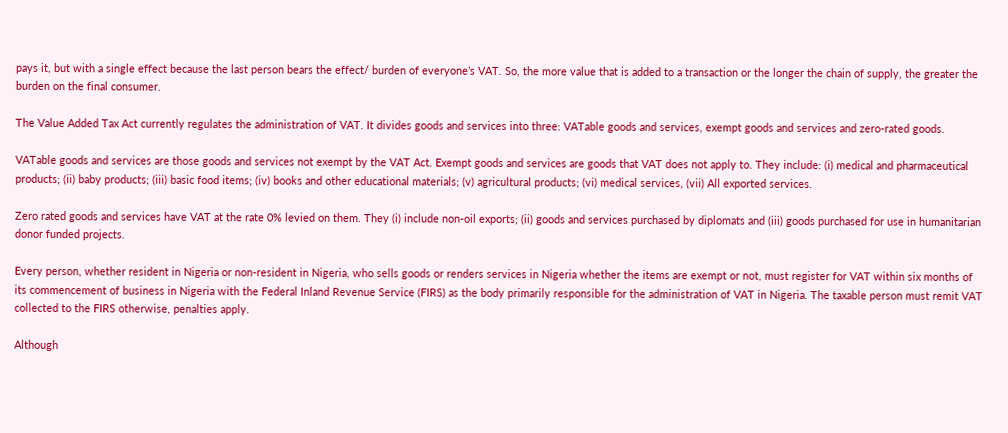pays it, but with a single effect because the last person bears the effect/ burden of everyone’s VAT. So, the more value that is added to a transaction or the longer the chain of supply, the greater the burden on the final consumer.

The Value Added Tax Act currently regulates the administration of VAT. It divides goods and services into three: VATable goods and services, exempt goods and services and zero-rated goods.

VATable goods and services are those goods and services not exempt by the VAT Act. Exempt goods and services are goods that VAT does not apply to. They include: (i) medical and pharmaceutical products; (ii) baby products; (iii) basic food items; (iv) books and other educational materials; (v) agricultural products; (vi) medical services, (vii) All exported services.

Zero rated goods and services have VAT at the rate 0% levied on them. They (i) include non-oil exports; (ii) goods and services purchased by diplomats and (iii) goods purchased for use in humanitarian donor funded projects.

Every person, whether resident in Nigeria or non-resident in Nigeria, who sells goods or renders services in Nigeria whether the items are exempt or not, must register for VAT within six months of its commencement of business in Nigeria with the Federal Inland Revenue Service (FIRS) as the body primarily responsible for the administration of VAT in Nigeria. The taxable person must remit VAT collected to the FIRS otherwise, penalties apply.

Although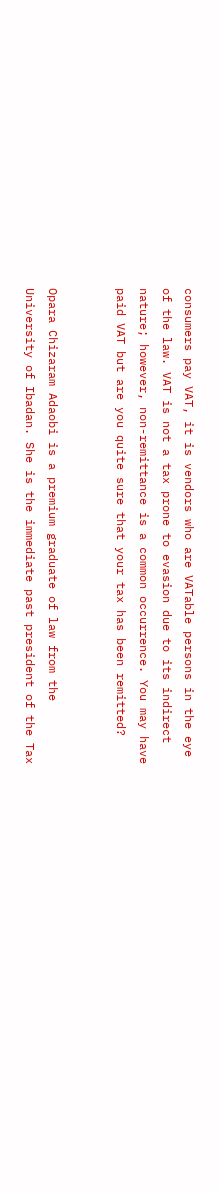consumers pay VAT, it is vendors who are VATable persons in the eye of the law. VAT is not a tax prone to evasion due to its indirect nature; however, non-remittance is a common occurrence. You may have paid VAT but are you quite sure that your tax has been remitted?


Opara Chizaram Adaobi is a premium graduate of law from the University of Ibadan. She is the immediate past president of the Tax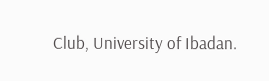Club, University of Ibadan.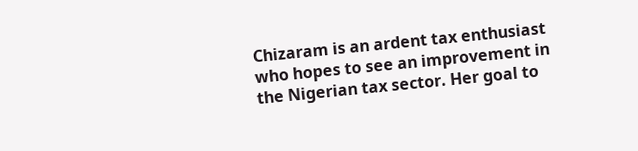Chizaram is an ardent tax enthusiast who hopes to see an improvement in the Nigerian tax sector. Her goal to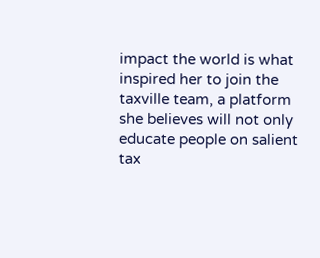impact the world is what inspired her to join the taxville team, a platform she believes will not only educate people on salient tax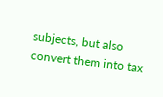subjects, but also convert them into tax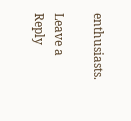enthusiasts.

Leave a Reply